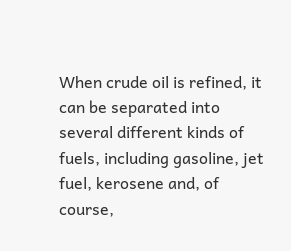When crude oil is refined, it can be separated into several different kinds of fuels, including gasoline, jet fuel, kerosene and, of course,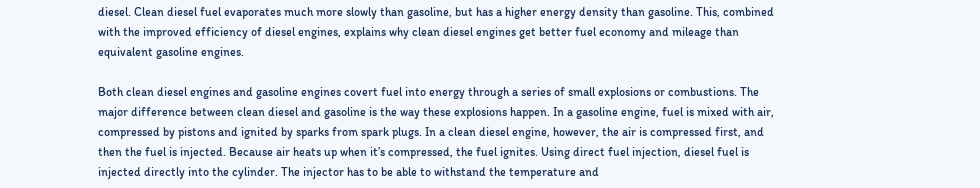diesel. Clean diesel fuel evaporates much more slowly than gasoline, but has a higher energy density than gasoline. This, combined with the improved efficiency of diesel engines, explains why clean diesel engines get better fuel economy and mileage than equivalent gasoline engines.

Both clean diesel engines and gasoline engines covert fuel into energy through a series of small explosions or combustions. The major difference between clean diesel and gasoline is the way these explosions happen. In a gasoline engine, fuel is mixed with air, compressed by pistons and ignited by sparks from spark plugs. In a clean diesel engine, however, the air is compressed first, and then the fuel is injected. Because air heats up when it’s compressed, the fuel ignites. Using direct fuel injection, diesel fuel is injected directly into the cylinder. The injector has to be able to withstand the temperature and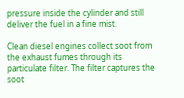pressure inside the cylinder and still deliver the fuel in a fine mist.

Clean diesel engines collect soot from the exhaust fumes through its particulate filter. The filter captures the soot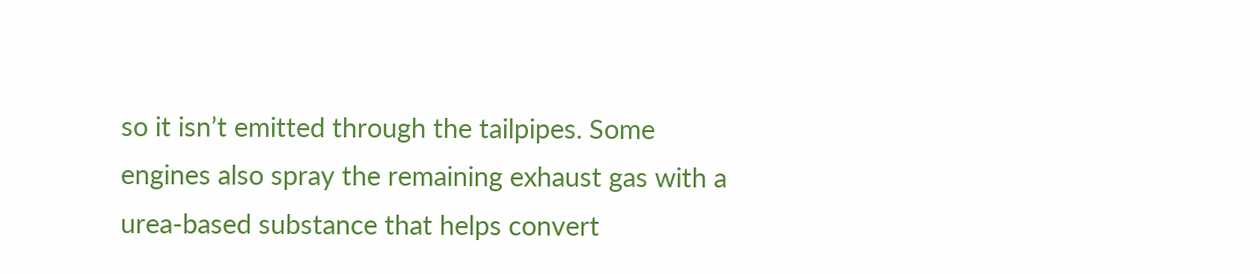so it isn’t emitted through the tailpipes. Some engines also spray the remaining exhaust gas with a urea-based substance that helps convert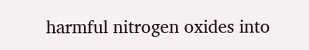harmful nitrogen oxides into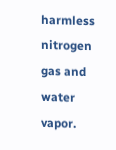harmless nitrogen gas and water vapor.